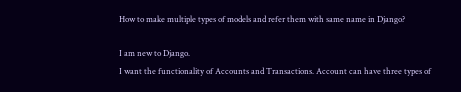How to make multiple types of models and refer them with same name in Django?

I am new to Django.
I want the functionality of Accounts and Transactions. Account can have three types of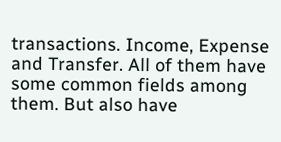transactions. Income, Expense and Transfer. All of them have some common fields among them. But also have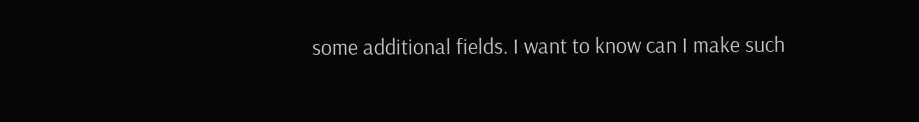some additional fields. I want to know can I make such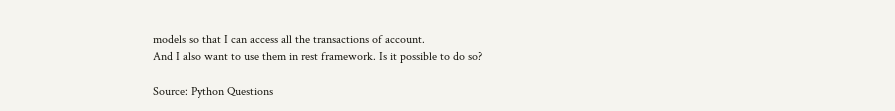models so that I can access all the transactions of account.
And I also want to use them in rest framework. Is it possible to do so?

Source: Python Questions